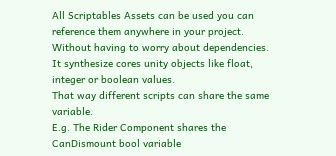All Scriptables Assets can be used you can reference them anywhere in your project. Without having to worry about dependencies.
It synthesize cores unity objects like float, integer or boolean values.
That way different scripts can share the same variable.
E.g. The Rider Component shares the CanDismount bool variable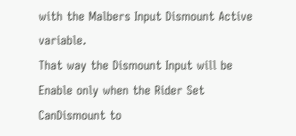with the Malbers Input Dismount Active variable.
That way the Dismount Input will be Enable only when the Rider Set CanDismount to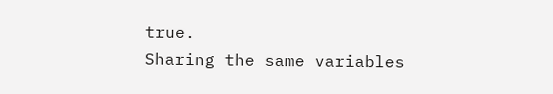true.
Sharing the same variables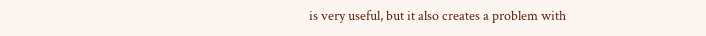is very useful, but it also creates a problem with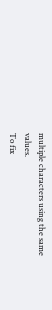multiple characters using the same values.
To fix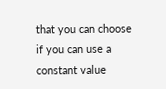that you can choose if you can use a constant value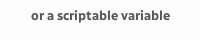or a scriptable variable